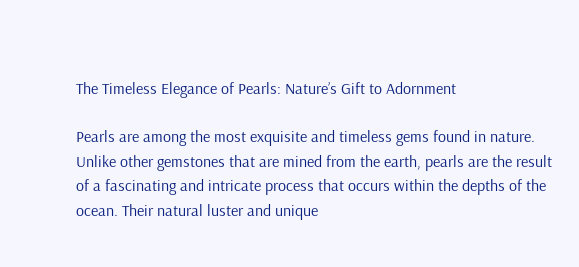The Timeless Elegance of Pearls: Nature’s Gift to Adornment

Pearls are among the most exquisite and timeless gems found in nature. Unlike other gemstones that are mined from the earth, pearls are the result of a fascinating and intricate process that occurs within the depths of the ocean. Their natural luster and unique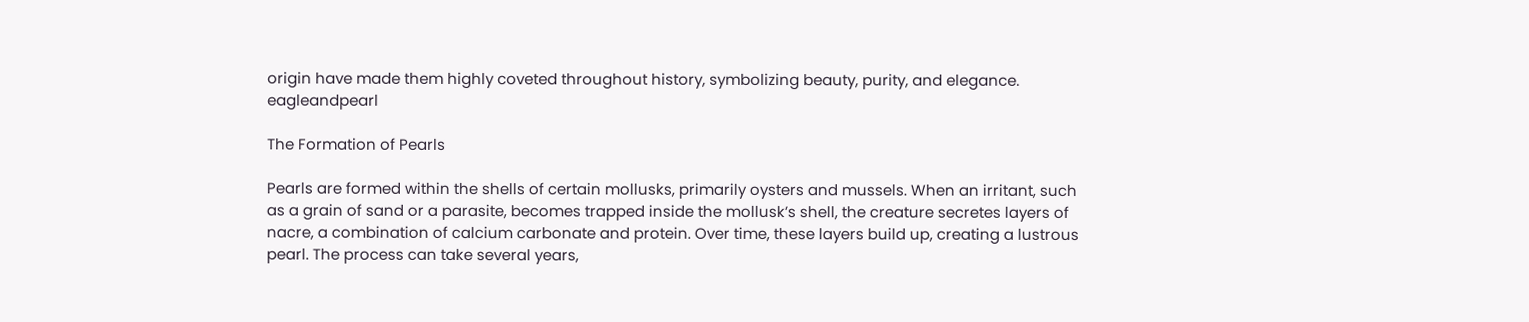origin have made them highly coveted throughout history, symbolizing beauty, purity, and elegance. eagleandpearl

The Formation of Pearls

Pearls are formed within the shells of certain mollusks, primarily oysters and mussels. When an irritant, such as a grain of sand or a parasite, becomes trapped inside the mollusk’s shell, the creature secretes layers of nacre, a combination of calcium carbonate and protein. Over time, these layers build up, creating a lustrous pearl. The process can take several years,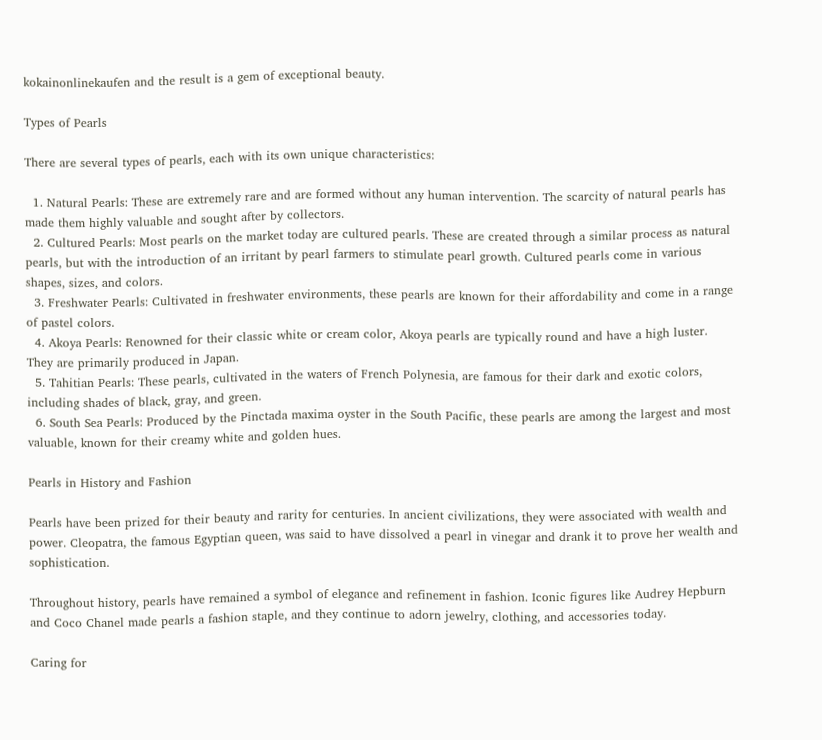kokainonlinekaufen and the result is a gem of exceptional beauty.

Types of Pearls

There are several types of pearls, each with its own unique characteristics:

  1. Natural Pearls: These are extremely rare and are formed without any human intervention. The scarcity of natural pearls has made them highly valuable and sought after by collectors.
  2. Cultured Pearls: Most pearls on the market today are cultured pearls. These are created through a similar process as natural pearls, but with the introduction of an irritant by pearl farmers to stimulate pearl growth. Cultured pearls come in various shapes, sizes, and colors.
  3. Freshwater Pearls: Cultivated in freshwater environments, these pearls are known for their affordability and come in a range of pastel colors.
  4. Akoya Pearls: Renowned for their classic white or cream color, Akoya pearls are typically round and have a high luster. They are primarily produced in Japan.
  5. Tahitian Pearls: These pearls, cultivated in the waters of French Polynesia, are famous for their dark and exotic colors, including shades of black, gray, and green.
  6. South Sea Pearls: Produced by the Pinctada maxima oyster in the South Pacific, these pearls are among the largest and most valuable, known for their creamy white and golden hues.

Pearls in History and Fashion

Pearls have been prized for their beauty and rarity for centuries. In ancient civilizations, they were associated with wealth and power. Cleopatra, the famous Egyptian queen, was said to have dissolved a pearl in vinegar and drank it to prove her wealth and sophistication.

Throughout history, pearls have remained a symbol of elegance and refinement in fashion. Iconic figures like Audrey Hepburn and Coco Chanel made pearls a fashion staple, and they continue to adorn jewelry, clothing, and accessories today.

Caring for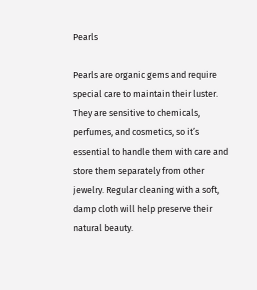Pearls

Pearls are organic gems and require special care to maintain their luster. They are sensitive to chemicals, perfumes, and cosmetics, so it’s essential to handle them with care and store them separately from other jewelry. Regular cleaning with a soft, damp cloth will help preserve their natural beauty.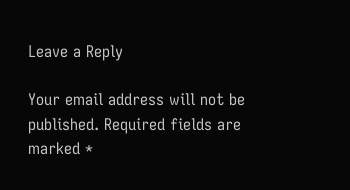Leave a Reply

Your email address will not be published. Required fields are marked *